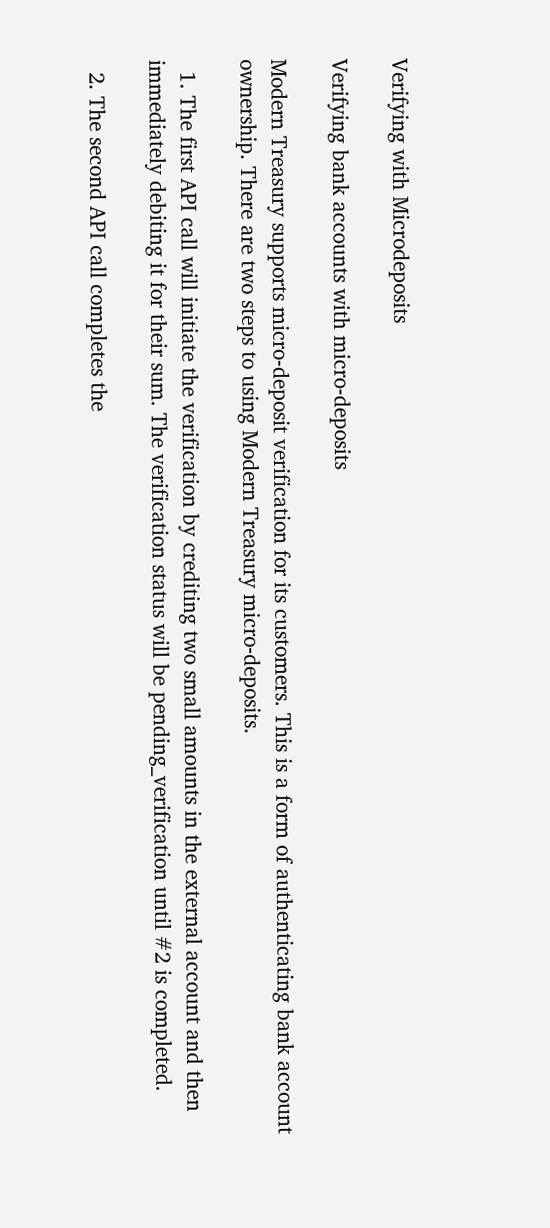Verifying with Microdeposits

Verifying bank accounts with micro-deposits

Modern Treasury supports micro-deposit verification for its customers. This is a form of authenticating bank account ownership. There are two steps to using Modern Treasury micro-deposits.

  1. The first API call will initiate the verification by crediting two small amounts in the external account and then immediately debiting it for their sum. The verification status will be pending_verification until #2 is completed.

  2. The second API call completes the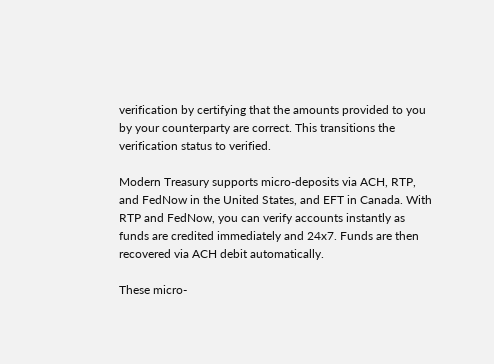verification by certifying that the amounts provided to you by your counterparty are correct. This transitions the verification status to verified.

Modern Treasury supports micro-deposits via ACH, RTP, and FedNow in the United States, and EFT in Canada. With RTP and FedNow, you can verify accounts instantly as funds are credited immediately and 24x7. Funds are then recovered via ACH debit automatically.

These micro-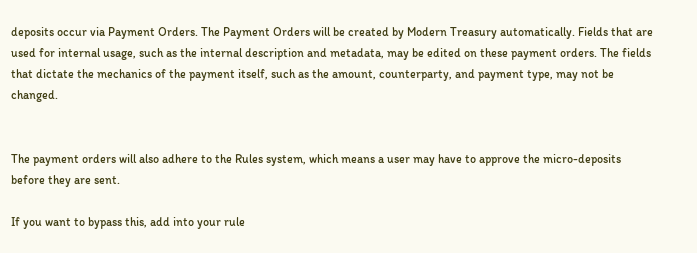deposits occur via Payment Orders. The Payment Orders will be created by Modern Treasury automatically. Fields that are used for internal usage, such as the internal description and metadata, may be edited on these payment orders. The fields that dictate the mechanics of the payment itself, such as the amount, counterparty, and payment type, may not be changed.


The payment orders will also adhere to the Rules system, which means a user may have to approve the micro-deposits before they are sent.

If you want to bypass this, add into your rule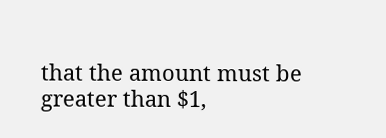that the amount must be greater than $1,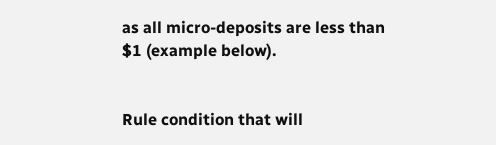as all micro-deposits are less than $1 (example below).


Rule condition that will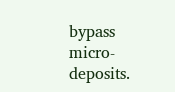bypass micro-deposits.